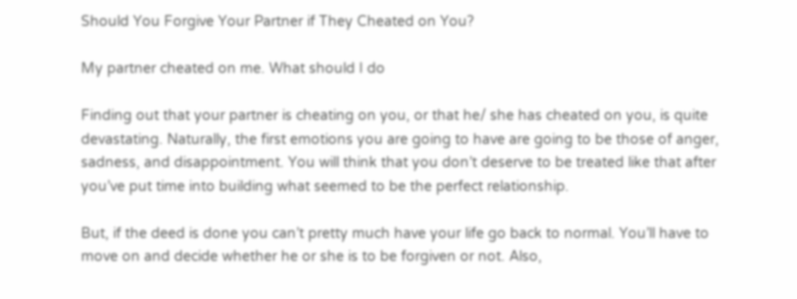Should You Forgive Your Partner if They Cheated on You?

My partner cheated on me. What should I do

Finding out that your partner is cheating on you, or that he/ she has cheated on you, is quite devastating. Naturally, the first emotions you are going to have are going to be those of anger, sadness, and disappointment. You will think that you don’t deserve to be treated like that after you’ve put time into building what seemed to be the perfect relationship.

But, if the deed is done you can’t pretty much have your life go back to normal. You’ll have to move on and decide whether he or she is to be forgiven or not. Also,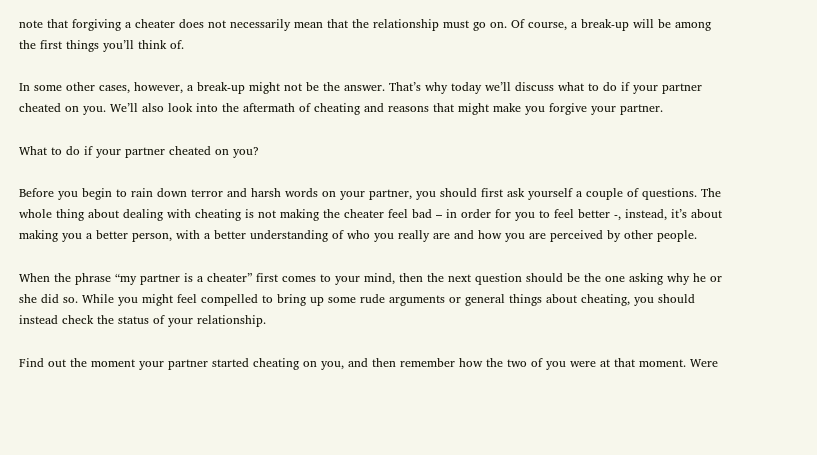note that forgiving a cheater does not necessarily mean that the relationship must go on. Of course, a break-up will be among the first things you’ll think of.

In some other cases, however, a break-up might not be the answer. That’s why today we’ll discuss what to do if your partner cheated on you. We’ll also look into the aftermath of cheating and reasons that might make you forgive your partner.

What to do if your partner cheated on you?

Before you begin to rain down terror and harsh words on your partner, you should first ask yourself a couple of questions. The whole thing about dealing with cheating is not making the cheater feel bad – in order for you to feel better -, instead, it’s about making you a better person, with a better understanding of who you really are and how you are perceived by other people.

When the phrase “my partner is a cheater” first comes to your mind, then the next question should be the one asking why he or she did so. While you might feel compelled to bring up some rude arguments or general things about cheating, you should instead check the status of your relationship.

Find out the moment your partner started cheating on you, and then remember how the two of you were at that moment. Were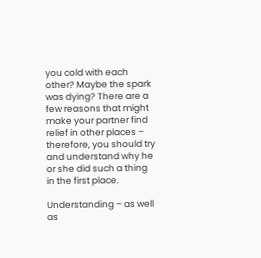you cold with each other? Maybe the spark was dying? There are a few reasons that might make your partner find relief in other places – therefore, you should try and understand why he or she did such a thing in the first place.

Understanding – as well as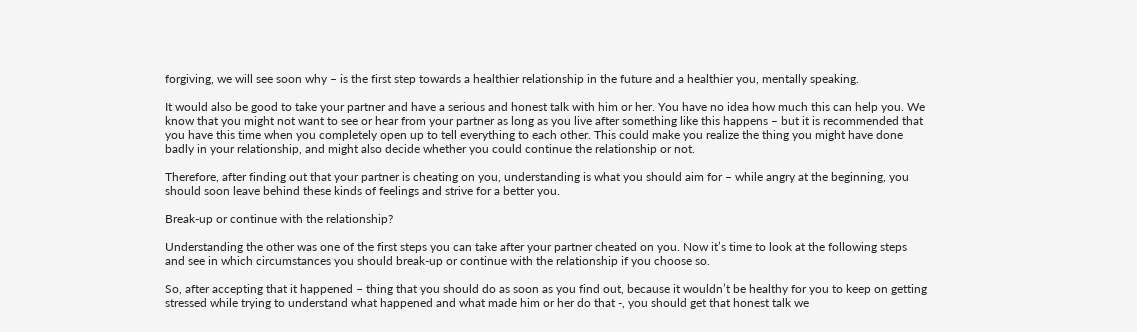forgiving, we will see soon why – is the first step towards a healthier relationship in the future and a healthier you, mentally speaking.

It would also be good to take your partner and have a serious and honest talk with him or her. You have no idea how much this can help you. We know that you might not want to see or hear from your partner as long as you live after something like this happens – but it is recommended that you have this time when you completely open up to tell everything to each other. This could make you realize the thing you might have done badly in your relationship, and might also decide whether you could continue the relationship or not.

Therefore, after finding out that your partner is cheating on you, understanding is what you should aim for – while angry at the beginning, you should soon leave behind these kinds of feelings and strive for a better you.

Break-up or continue with the relationship?

Understanding the other was one of the first steps you can take after your partner cheated on you. Now it’s time to look at the following steps and see in which circumstances you should break-up or continue with the relationship if you choose so.

So, after accepting that it happened – thing that you should do as soon as you find out, because it wouldn’t be healthy for you to keep on getting stressed while trying to understand what happened and what made him or her do that -, you should get that honest talk we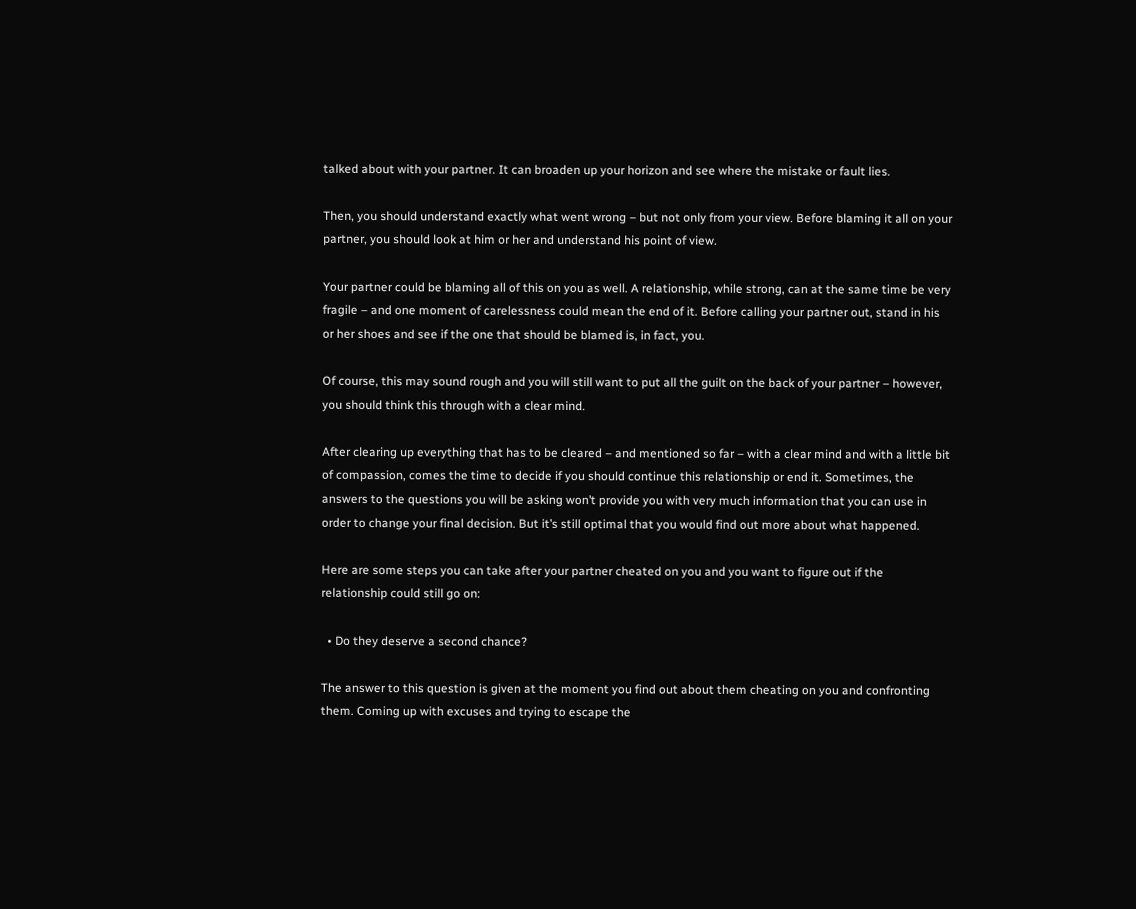talked about with your partner. It can broaden up your horizon and see where the mistake or fault lies.

Then, you should understand exactly what went wrong – but not only from your view. Before blaming it all on your partner, you should look at him or her and understand his point of view.

Your partner could be blaming all of this on you as well. A relationship, while strong, can at the same time be very fragile – and one moment of carelessness could mean the end of it. Before calling your partner out, stand in his or her shoes and see if the one that should be blamed is, in fact, you.

Of course, this may sound rough and you will still want to put all the guilt on the back of your partner – however, you should think this through with a clear mind.

After clearing up everything that has to be cleared – and mentioned so far – with a clear mind and with a little bit of compassion, comes the time to decide if you should continue this relationship or end it. Sometimes, the answers to the questions you will be asking won’t provide you with very much information that you can use in order to change your final decision. But it’s still optimal that you would find out more about what happened.

Here are some steps you can take after your partner cheated on you and you want to figure out if the relationship could still go on:

  • Do they deserve a second chance?

The answer to this question is given at the moment you find out about them cheating on you and confronting them. Coming up with excuses and trying to escape the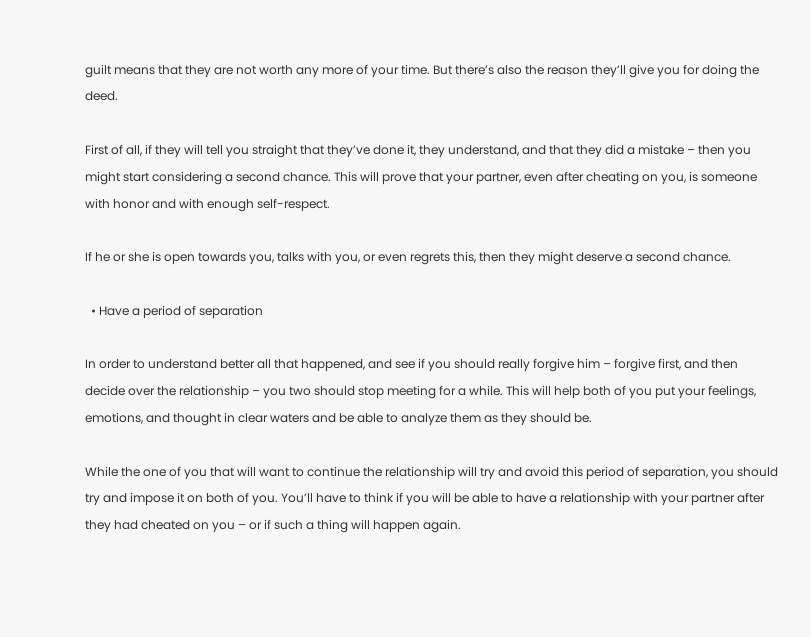guilt means that they are not worth any more of your time. But there’s also the reason they’ll give you for doing the deed.

First of all, if they will tell you straight that they’ve done it, they understand, and that they did a mistake – then you might start considering a second chance. This will prove that your partner, even after cheating on you, is someone with honor and with enough self-respect.

If he or she is open towards you, talks with you, or even regrets this, then they might deserve a second chance.

  • Have a period of separation

In order to understand better all that happened, and see if you should really forgive him – forgive first, and then decide over the relationship – you two should stop meeting for a while. This will help both of you put your feelings, emotions, and thought in clear waters and be able to analyze them as they should be.

While the one of you that will want to continue the relationship will try and avoid this period of separation, you should try and impose it on both of you. You’ll have to think if you will be able to have a relationship with your partner after they had cheated on you – or if such a thing will happen again.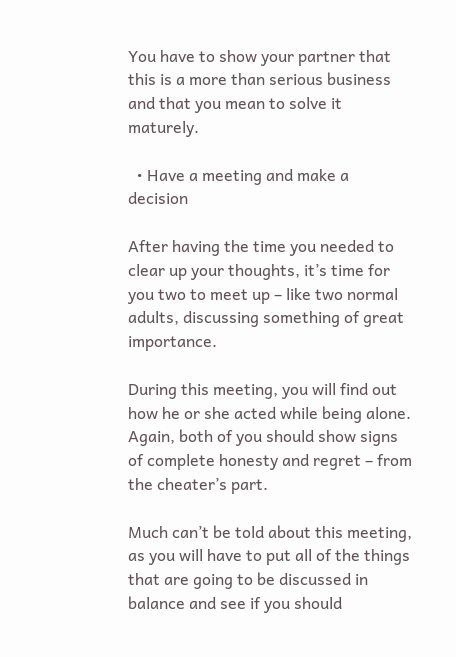You have to show your partner that this is a more than serious business and that you mean to solve it maturely.

  • Have a meeting and make a decision

After having the time you needed to clear up your thoughts, it’s time for you two to meet up – like two normal adults, discussing something of great importance.

During this meeting, you will find out how he or she acted while being alone. Again, both of you should show signs of complete honesty and regret – from the cheater’s part.

Much can’t be told about this meeting, as you will have to put all of the things that are going to be discussed in balance and see if you should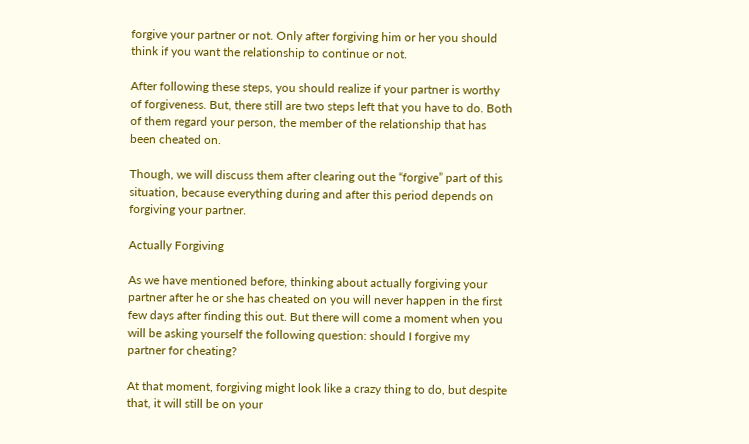forgive your partner or not. Only after forgiving him or her you should think if you want the relationship to continue or not.

After following these steps, you should realize if your partner is worthy of forgiveness. But, there still are two steps left that you have to do. Both of them regard your person, the member of the relationship that has been cheated on.

Though, we will discuss them after clearing out the “forgive” part of this situation, because everything during and after this period depends on forgiving your partner.

Actually Forgiving

As we have mentioned before, thinking about actually forgiving your partner after he or she has cheated on you will never happen in the first few days after finding this out. But there will come a moment when you will be asking yourself the following question: should I forgive my partner for cheating?

At that moment, forgiving might look like a crazy thing to do, but despite that, it will still be on your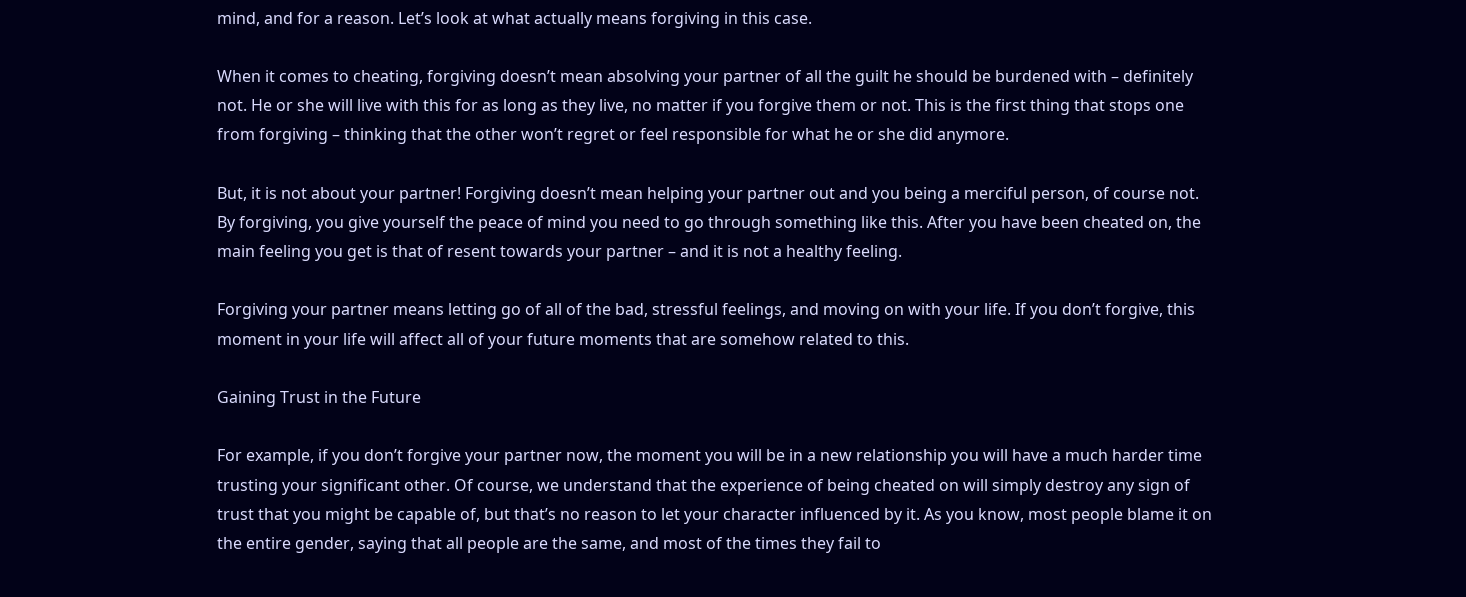mind, and for a reason. Let’s look at what actually means forgiving in this case.

When it comes to cheating, forgiving doesn’t mean absolving your partner of all the guilt he should be burdened with – definitely not. He or she will live with this for as long as they live, no matter if you forgive them or not. This is the first thing that stops one from forgiving – thinking that the other won’t regret or feel responsible for what he or she did anymore.

But, it is not about your partner! Forgiving doesn’t mean helping your partner out and you being a merciful person, of course not. By forgiving, you give yourself the peace of mind you need to go through something like this. After you have been cheated on, the main feeling you get is that of resent towards your partner – and it is not a healthy feeling.

Forgiving your partner means letting go of all of the bad, stressful feelings, and moving on with your life. If you don’t forgive, this moment in your life will affect all of your future moments that are somehow related to this.

Gaining Trust in the Future

For example, if you don’t forgive your partner now, the moment you will be in a new relationship you will have a much harder time trusting your significant other. Of course, we understand that the experience of being cheated on will simply destroy any sign of trust that you might be capable of, but that’s no reason to let your character influenced by it. As you know, most people blame it on the entire gender, saying that all people are the same, and most of the times they fail to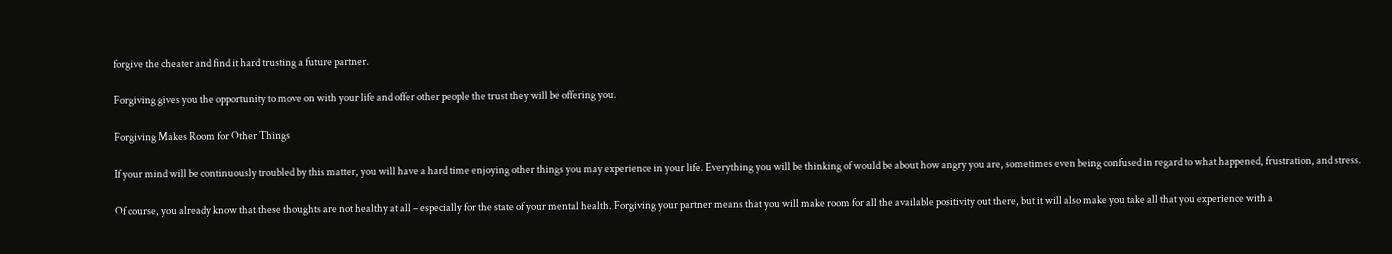forgive the cheater and find it hard trusting a future partner.

Forgiving gives you the opportunity to move on with your life and offer other people the trust they will be offering you.

Forgiving Makes Room for Other Things

If your mind will be continuously troubled by this matter, you will have a hard time enjoying other things you may experience in your life. Everything you will be thinking of would be about how angry you are, sometimes even being confused in regard to what happened, frustration, and stress.

Of course, you already know that these thoughts are not healthy at all – especially for the state of your mental health. Forgiving your partner means that you will make room for all the available positivity out there, but it will also make you take all that you experience with a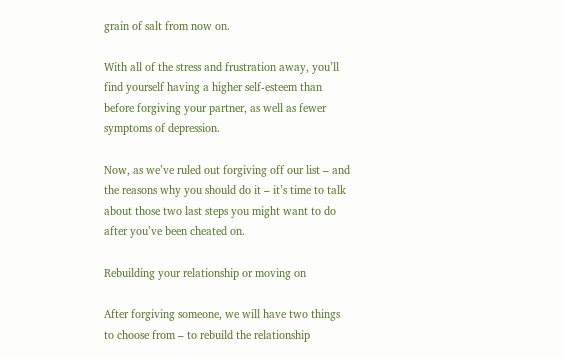grain of salt from now on.

With all of the stress and frustration away, you’ll find yourself having a higher self-esteem than before forgiving your partner, as well as fewer symptoms of depression.

Now, as we’ve ruled out forgiving off our list – and the reasons why you should do it – it’s time to talk about those two last steps you might want to do after you’ve been cheated on.

Rebuilding your relationship or moving on

After forgiving someone, we will have two things to choose from – to rebuild the relationship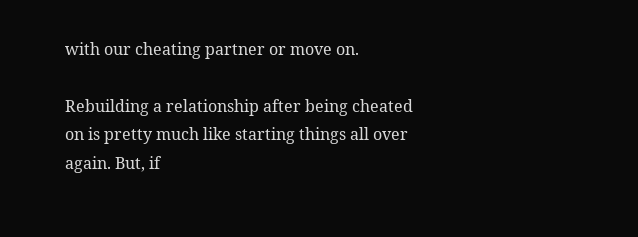with our cheating partner or move on.

Rebuilding a relationship after being cheated on is pretty much like starting things all over again. But, if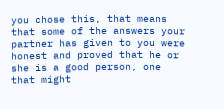you chose this, that means that some of the answers your partner has given to you were honest and proved that he or she is a good person, one that might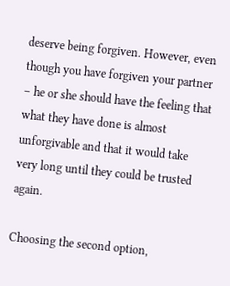deserve being forgiven. However, even though you have forgiven your partner – he or she should have the feeling that what they have done is almost unforgivable and that it would take very long until they could be trusted again.

Choosing the second option,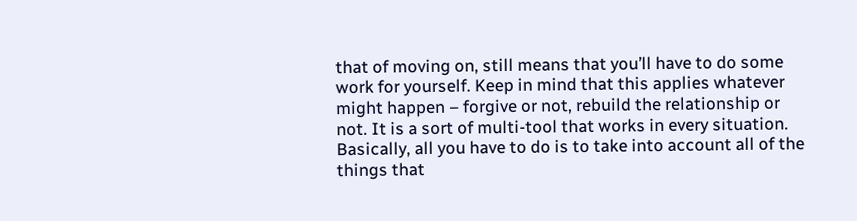that of moving on, still means that you’ll have to do some work for yourself. Keep in mind that this applies whatever might happen – forgive or not, rebuild the relationship or not. It is a sort of multi-tool that works in every situation. Basically, all you have to do is to take into account all of the things that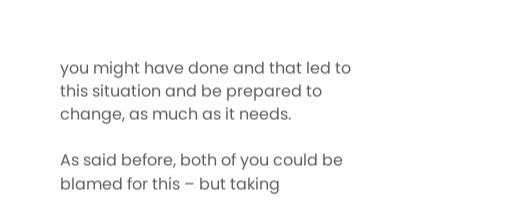you might have done and that led to this situation and be prepared to change, as much as it needs.

As said before, both of you could be blamed for this – but taking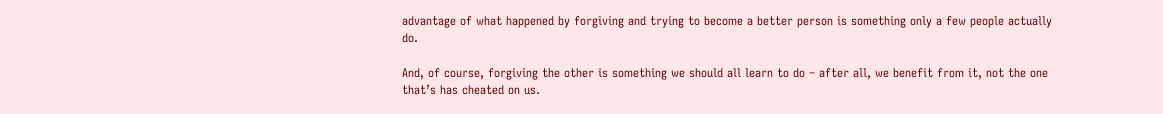advantage of what happened by forgiving and trying to become a better person is something only a few people actually do.

And, of course, forgiving the other is something we should all learn to do – after all, we benefit from it, not the one that’s has cheated on us.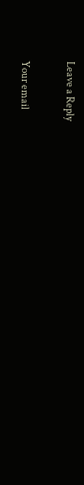Leave a Reply

Your email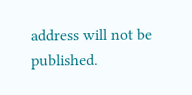address will not be published.